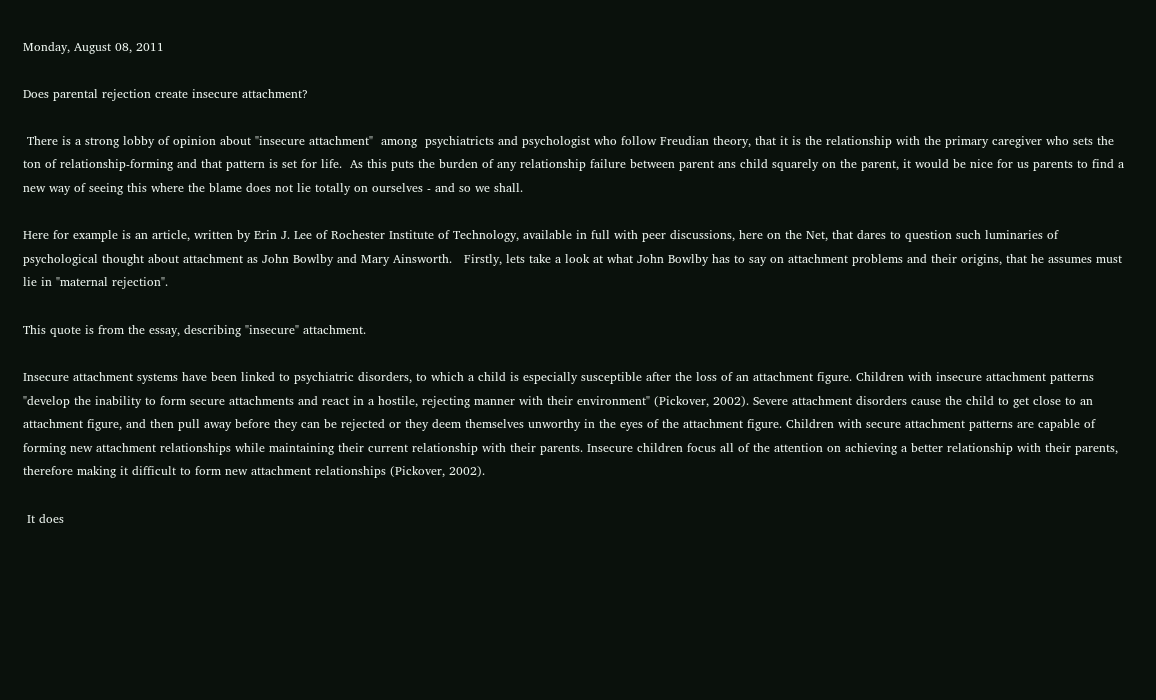Monday, August 08, 2011

Does parental rejection create insecure attachment?

 There is a strong lobby of opinion about "insecure attachment"  among  psychiatricts and psychologist who follow Freudian theory, that it is the relationship with the primary caregiver who sets the ton of relationship-forming and that pattern is set for life.  As this puts the burden of any relationship failure between parent ans child squarely on the parent, it would be nice for us parents to find a new way of seeing this where the blame does not lie totally on ourselves - and so we shall.

Here for example is an article, written by Erin J. Lee of Rochester Institute of Technology, available in full with peer discussions, here on the Net, that dares to question such luminaries of psychological thought about attachment as John Bowlby and Mary Ainsworth.   Firstly, lets take a look at what John Bowlby has to say on attachment problems and their origins, that he assumes must lie in "maternal rejection".

This quote is from the essay, describing "insecure" attachment.

Insecure attachment systems have been linked to psychiatric disorders, to which a child is especially susceptible after the loss of an attachment figure. Children with insecure attachment patterns "develop the inability to form secure attachments and react in a hostile, rejecting manner with their environment" (Pickover, 2002). Severe attachment disorders cause the child to get close to an attachment figure, and then pull away before they can be rejected or they deem themselves unworthy in the eyes of the attachment figure. Children with secure attachment patterns are capable of forming new attachment relationships while maintaining their current relationship with their parents. Insecure children focus all of the attention on achieving a better relationship with their parents, therefore making it difficult to form new attachment relationships (Pickover, 2002).

 It does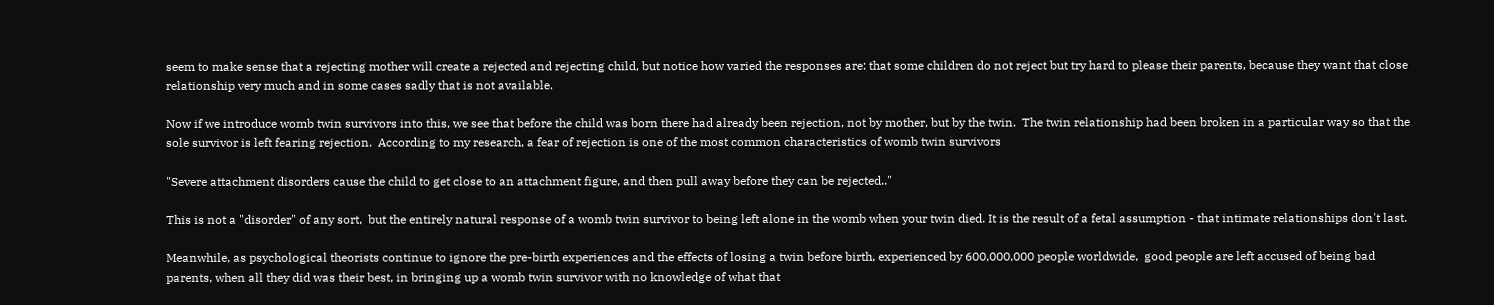seem to make sense that a rejecting mother will create a rejected and rejecting child, but notice how varied the responses are: that some children do not reject but try hard to please their parents, because they want that close relationship very much and in some cases sadly that is not available.

Now if we introduce womb twin survivors into this, we see that before the child was born there had already been rejection, not by mother, but by the twin.  The twin relationship had been broken in a particular way so that the sole survivor is left fearing rejection.  According to my research, a fear of rejection is one of the most common characteristics of womb twin survivors

"Severe attachment disorders cause the child to get close to an attachment figure, and then pull away before they can be rejected.."

This is not a "disorder" of any sort,  but the entirely natural response of a womb twin survivor to being left alone in the womb when your twin died. It is the result of a fetal assumption - that intimate relationships don't last.

Meanwhile, as psychological theorists continue to ignore the pre-birth experiences and the effects of losing a twin before birth, experienced by 600,000,000 people worldwide,  good people are left accused of being bad parents, when all they did was their best, in bringing up a womb twin survivor with no knowledge of what that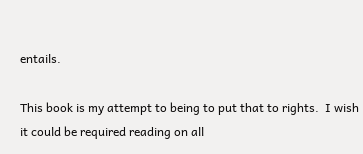entails.

This book is my attempt to being to put that to rights.  I wish it could be required reading on all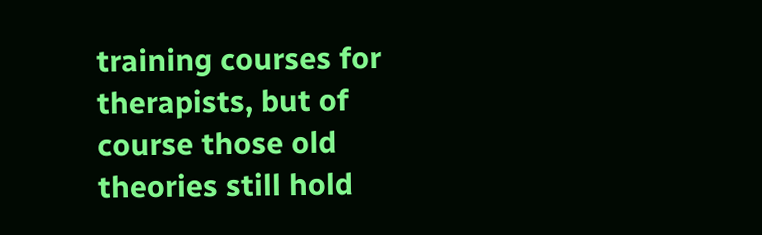training courses for therapists, but of course those old theories still hold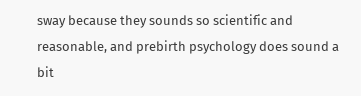sway because they sounds so scientific and reasonable, and prebirth psychology does sound a bit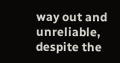way out and unreliable, despite the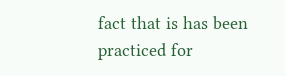fact that is has been practiced for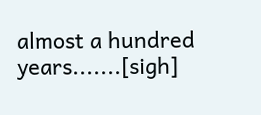almost a hundred years.......[sigh]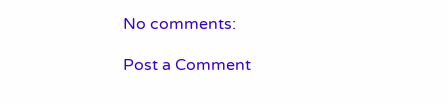No comments:

Post a Comment